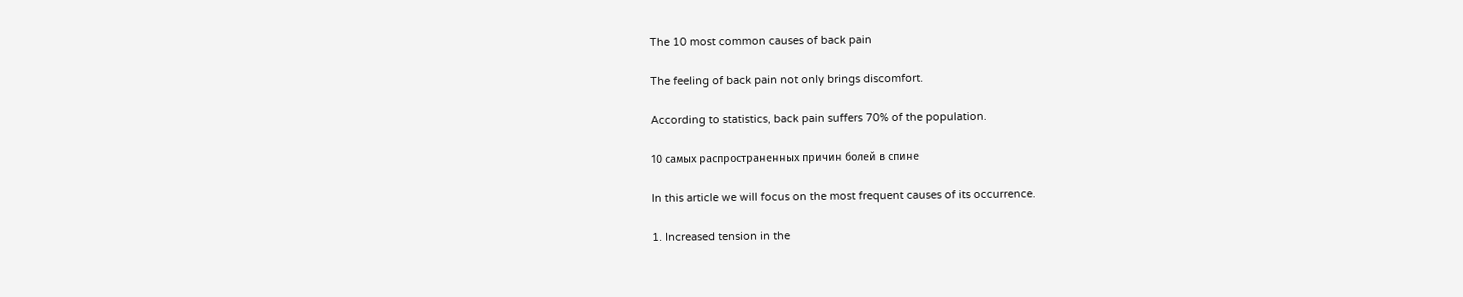The 10 most common causes of back pain

The feeling of back pain not only brings discomfort.

According to statistics, back pain suffers 70% of the population.

10 самых распространенных причин болей в спине

In this article we will focus on the most frequent causes of its occurrence.

1. Increased tension in the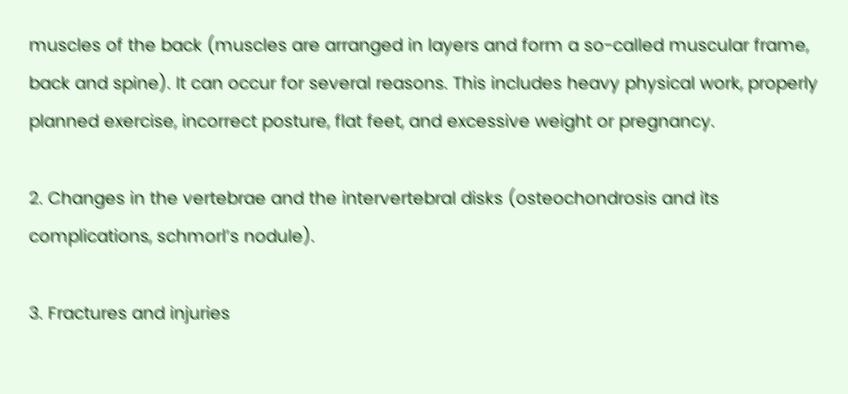muscles of the back (muscles are arranged in layers and form a so-called muscular frame, back and spine). It can occur for several reasons. This includes heavy physical work, properly planned exercise, incorrect posture, flat feet, and excessive weight or pregnancy.

2. Changes in the vertebrae and the intervertebral disks (osteochondrosis and its complications, schmorl’s nodule).

3. Fractures and injuries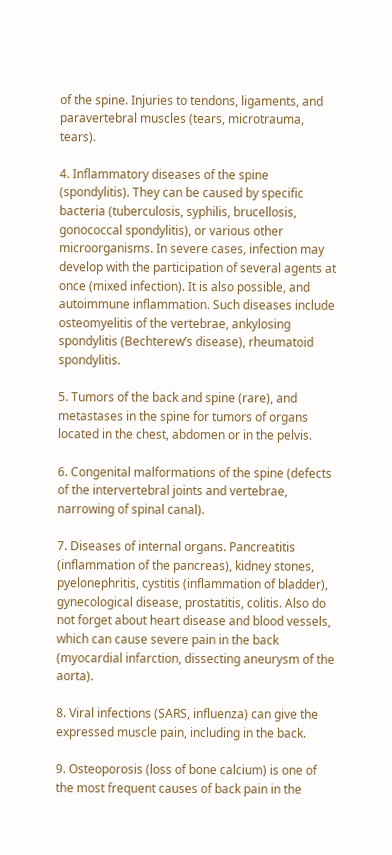of the spine. Injuries to tendons, ligaments, and paravertebral muscles (tears, microtrauma, tears).

4. Inflammatory diseases of the spine (spondylitis). They can be caused by specific bacteria (tuberculosis, syphilis, brucellosis, gonococcal spondylitis), or various other microorganisms. In severe cases, infection may develop with the participation of several agents at once (mixed infection). It is also possible, and autoimmune inflammation. Such diseases include osteomyelitis of the vertebrae, ankylosing spondylitis (Bechterew’s disease), rheumatoid spondylitis.

5. Tumors of the back and spine (rare), and metastases in the spine for tumors of organs located in the chest, abdomen or in the pelvis.

6. Congenital malformations of the spine (defects of the intervertebral joints and vertebrae, narrowing of spinal canal).

7. Diseases of internal organs. Pancreatitis (inflammation of the pancreas), kidney stones, pyelonephritis, cystitis (inflammation of bladder), gynecological disease, prostatitis, colitis. Also do not forget about heart disease and blood vessels, which can cause severe pain in the back (myocardial infarction, dissecting aneurysm of the aorta).

8. Viral infections (SARS, influenza) can give the expressed muscle pain, including in the back.

9. Osteoporosis (loss of bone calcium) is one of the most frequent causes of back pain in the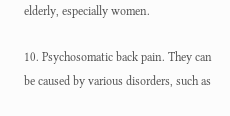elderly, especially women.

10. Psychosomatic back pain. They can be caused by various disorders, such as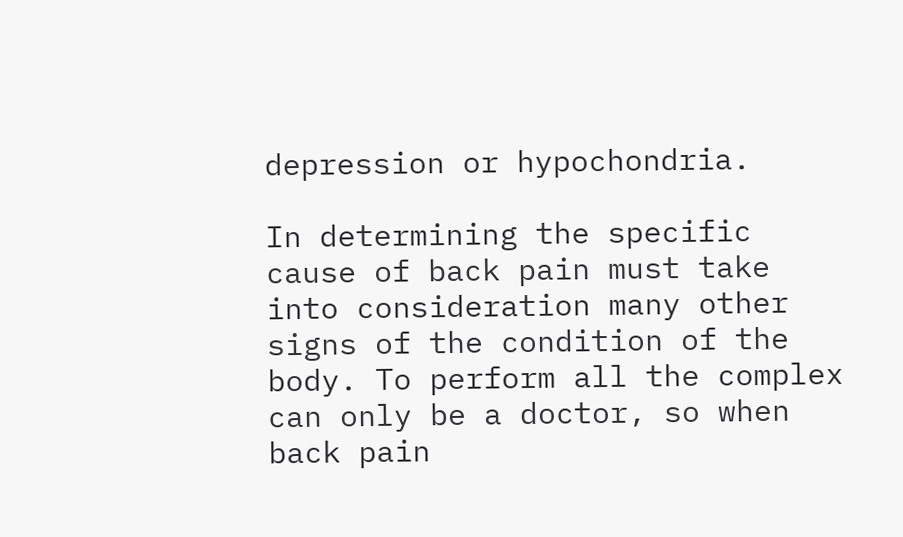depression or hypochondria.

In determining the specific cause of back pain must take into consideration many other signs of the condition of the body. To perform all the complex can only be a doctor, so when back pain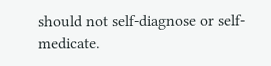should not self-diagnose or self-medicate.